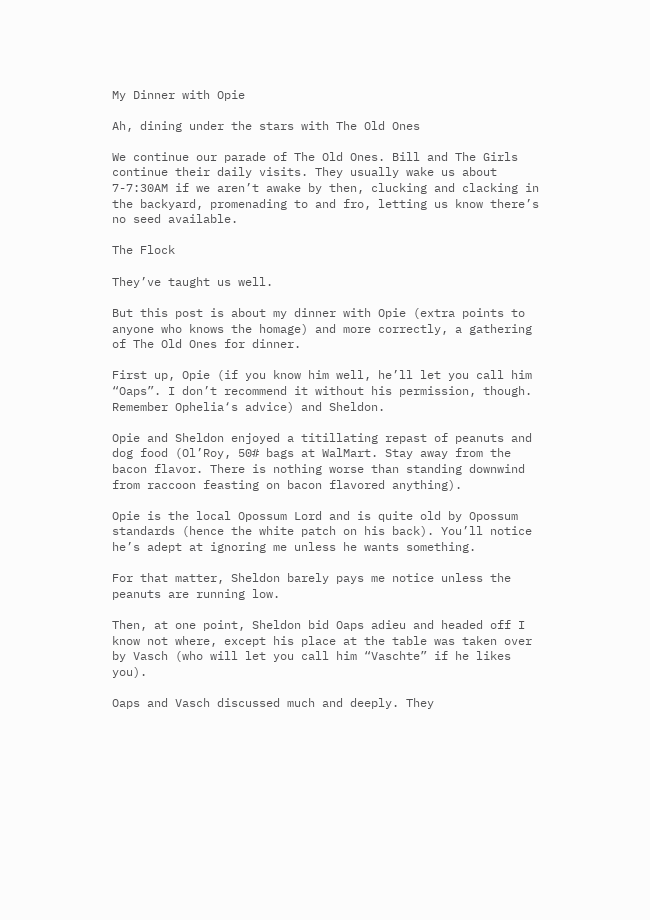My Dinner with Opie

Ah, dining under the stars with The Old Ones

We continue our parade of The Old Ones. Bill and The Girls continue their daily visits. They usually wake us about 7-7:30AM if we aren’t awake by then, clucking and clacking in the backyard, promenading to and fro, letting us know there’s no seed available.

The Flock

They’ve taught us well.

But this post is about my dinner with Opie (extra points to anyone who knows the homage) and more correctly, a gathering of The Old Ones for dinner.

First up, Opie (if you know him well, he’ll let you call him “Oaps”. I don’t recommend it without his permission, though. Remember Ophelia‘s advice) and Sheldon.

Opie and Sheldon enjoyed a titillating repast of peanuts and dog food (Ol’Roy, 50# bags at WalMart. Stay away from the bacon flavor. There is nothing worse than standing downwind from raccoon feasting on bacon flavored anything).

Opie is the local Opossum Lord and is quite old by Opossum standards (hence the white patch on his back). You’ll notice he’s adept at ignoring me unless he wants something.

For that matter, Sheldon barely pays me notice unless the peanuts are running low.

Then, at one point, Sheldon bid Oaps adieu and headed off I know not where, except his place at the table was taken over by Vasch (who will let you call him “Vaschte” if he likes you).

Oaps and Vasch discussed much and deeply. They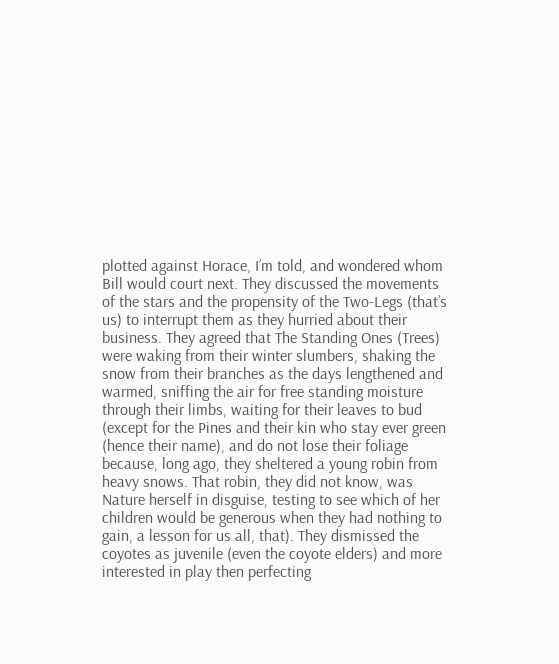plotted against Horace, I’m told, and wondered whom Bill would court next. They discussed the movements of the stars and the propensity of the Two-Legs (that’s us) to interrupt them as they hurried about their business. They agreed that The Standing Ones (Trees) were waking from their winter slumbers, shaking the snow from their branches as the days lengthened and warmed, sniffing the air for free standing moisture through their limbs, waiting for their leaves to bud (except for the Pines and their kin who stay ever green (hence their name), and do not lose their foliage because, long ago, they sheltered a young robin from heavy snows. That robin, they did not know, was Nature herself in disguise, testing to see which of her children would be generous when they had nothing to gain, a lesson for us all, that). They dismissed the coyotes as juvenile (even the coyote elders) and more interested in play then perfecting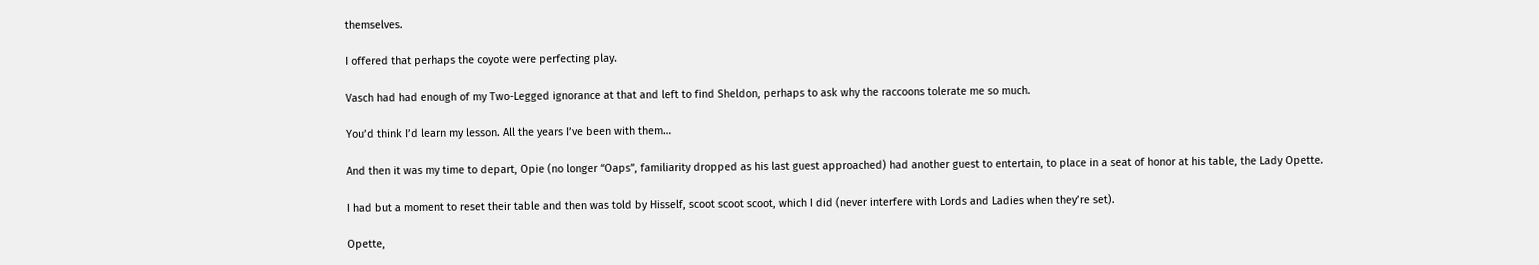themselves.

I offered that perhaps the coyote were perfecting play.

Vasch had had enough of my Two-Legged ignorance at that and left to find Sheldon, perhaps to ask why the raccoons tolerate me so much.

You’d think I’d learn my lesson. All the years I’ve been with them…

And then it was my time to depart, Opie (no longer “Oaps”, familiarity dropped as his last guest approached) had another guest to entertain, to place in a seat of honor at his table, the Lady Opette.

I had but a moment to reset their table and then was told by Hisself, scoot scoot scoot, which I did (never interfere with Lords and Ladies when they’re set).

Opette,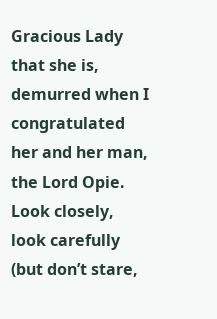Gracious Lady that she is, demurred when I congratulated her and her man, the Lord Opie. Look closely, look carefully (but don’t stare,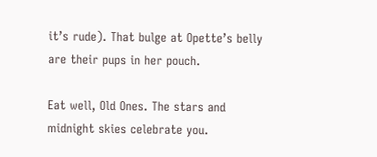it’s rude). That bulge at Opette’s belly are their pups in her pouch.

Eat well, Old Ones. The stars and midnight skies celebrate you.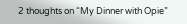2 thoughts on “My Dinner with Opie”